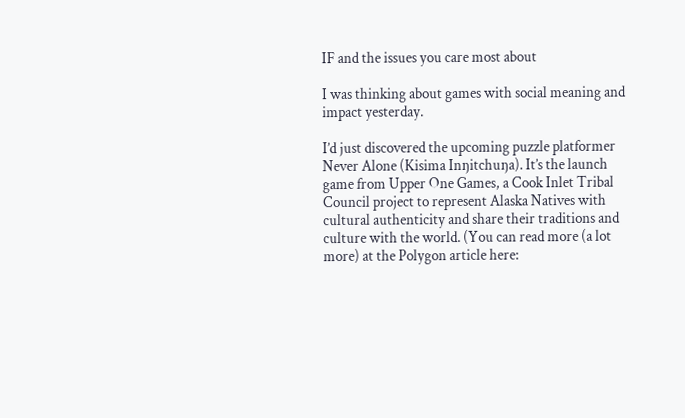IF and the issues you care most about

I was thinking about games with social meaning and impact yesterday.

I’d just discovered the upcoming puzzle platformer Never Alone (Kisima Inŋitchuŋa). It’s the launch game from Upper One Games, a Cook Inlet Tribal Council project to represent Alaska Natives with cultural authenticity and share their traditions and culture with the world. (You can read more (a lot more) at the Polygon article here: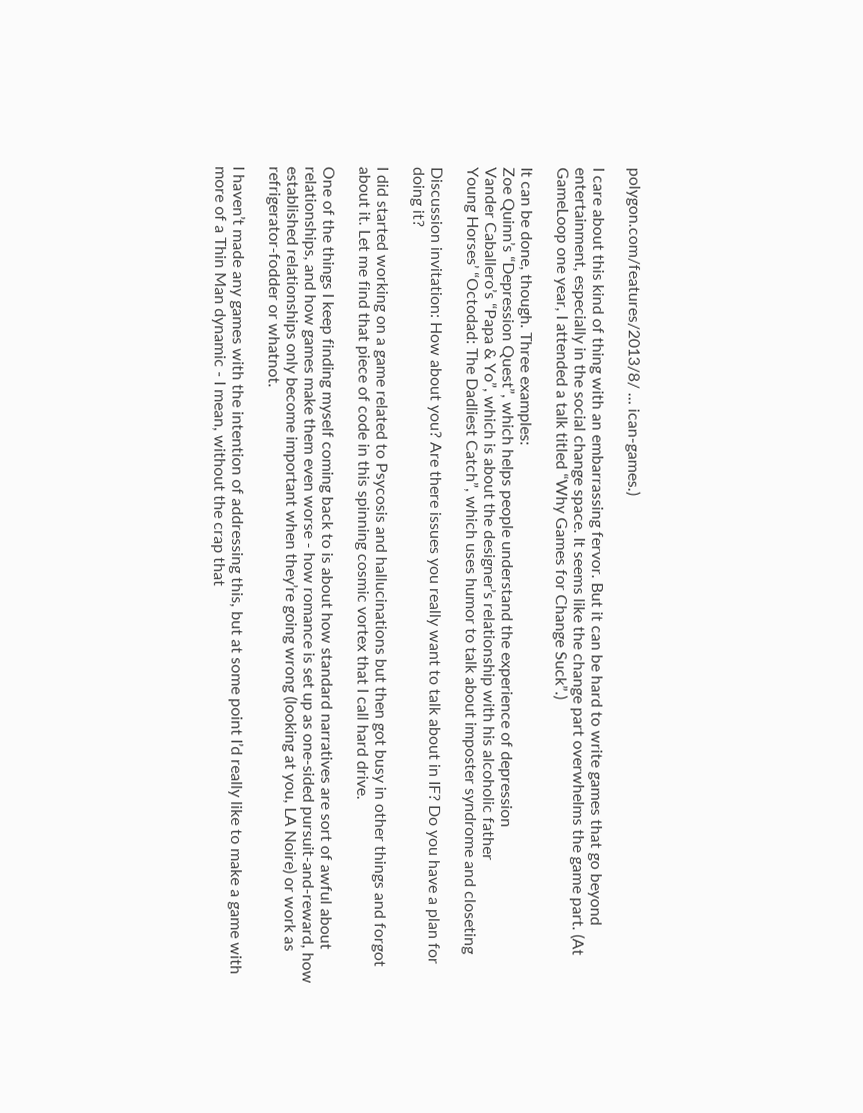polygon.com/features/2013/8/ … ican-games.)

I care about this kind of thing with an embarrassing fervor. But it can be hard to write games that go beyond entertainment, especially in the social change space. It seems like the change part overwhelms the game part. (At GameLoop one year, I attended a talk titled “Why Games for Change Suck”.)

It can be done, though. Three examples:
Zoe Quinn’s “Depression Quest”, which helps people understand the experience of depression
Vander Caballero’s “Papa & Yo”, which is about the designer’s relationship with his alcoholic father
Young Horses’ “Octodad: The Dadliest Catch”, which uses humor to talk about imposter syndrome and closeting

Discussion invitation: How about you? Are there issues you really want to talk about in IF? Do you have a plan for doing it?

I did started working on a game related to Psycosis and hallucinations but then got busy in other things and forgot about it. Let me find that piece of code in this spinning cosmic vortex that I call hard drive.

One of the things I keep finding myself coming back to is about how standard narratives are sort of awful about relationships, and how games make them even worse - how romance is set up as one-sided pursuit-and-reward, how established relationships only become important when they’re going wrong (looking at you, LA Noire) or work as refrigerator-fodder or whatnot.

I haven’t made any games with the intention of addressing this, but at some point I’d really like to make a game with more of a Thin Man dynamic - I mean, without the crap that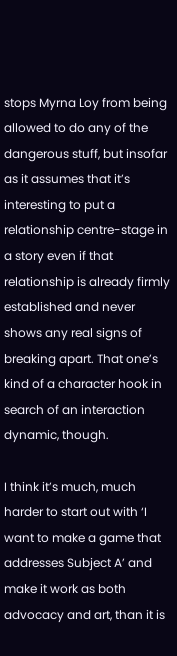stops Myrna Loy from being allowed to do any of the dangerous stuff, but insofar as it assumes that it’s interesting to put a relationship centre-stage in a story even if that relationship is already firmly established and never shows any real signs of breaking apart. That one’s kind of a character hook in search of an interaction dynamic, though.

I think it’s much, much harder to start out with ‘I want to make a game that addresses Subject A’ and make it work as both advocacy and art, than it is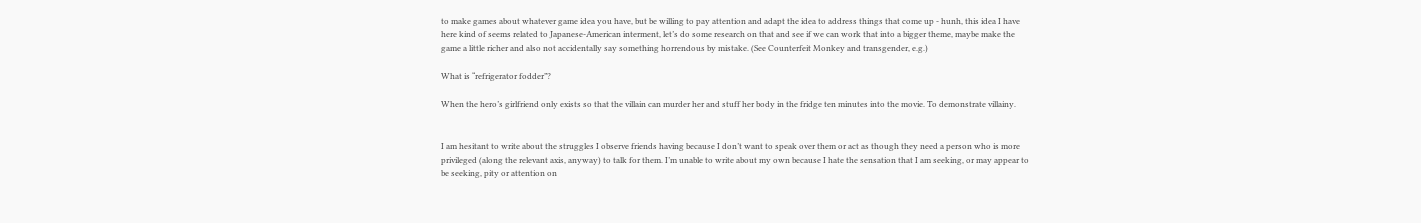to make games about whatever game idea you have, but be willing to pay attention and adapt the idea to address things that come up - hunh, this idea I have here kind of seems related to Japanese-American interment, let’s do some research on that and see if we can work that into a bigger theme, maybe make the game a little richer and also not accidentally say something horrendous by mistake. (See Counterfeit Monkey and transgender, e.g.)

What is “refrigerator fodder”?

When the hero’s girlfriend only exists so that the villain can murder her and stuff her body in the fridge ten minutes into the movie. To demonstrate villainy.


I am hesitant to write about the struggles I observe friends having because I don’t want to speak over them or act as though they need a person who is more privileged (along the relevant axis, anyway) to talk for them. I’m unable to write about my own because I hate the sensation that I am seeking, or may appear to be seeking, pity or attention on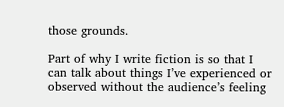those grounds.

Part of why I write fiction is so that I can talk about things I’ve experienced or observed without the audience’s feeling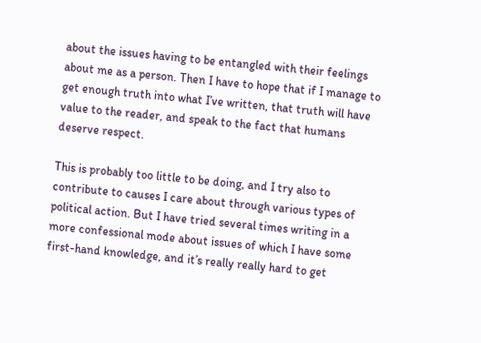about the issues having to be entangled with their feelings about me as a person. Then I have to hope that if I manage to get enough truth into what I’ve written, that truth will have value to the reader, and speak to the fact that humans deserve respect.

This is probably too little to be doing, and I try also to contribute to causes I care about through various types of political action. But I have tried several times writing in a more confessional mode about issues of which I have some first-hand knowledge, and it’s really really hard to get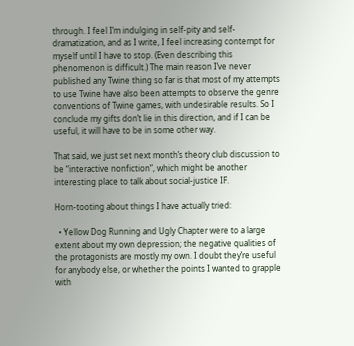through. I feel I’m indulging in self-pity and self-dramatization, and as I write, I feel increasing contempt for myself until I have to stop. (Even describing this phenomenon is difficult.) The main reason I’ve never published any Twine thing so far is that most of my attempts to use Twine have also been attempts to observe the genre conventions of Twine games, with undesirable results. So I conclude my gifts don’t lie in this direction, and if I can be useful, it will have to be in some other way.

That said, we just set next month’s theory club discussion to be “interactive nonfiction”, which might be another interesting place to talk about social-justice IF.

Horn-tooting about things I have actually tried:

  • Yellow Dog Running and Ugly Chapter were to a large extent about my own depression; the negative qualities of the protagonists are mostly my own. I doubt they’re useful for anybody else, or whether the points I wanted to grapple with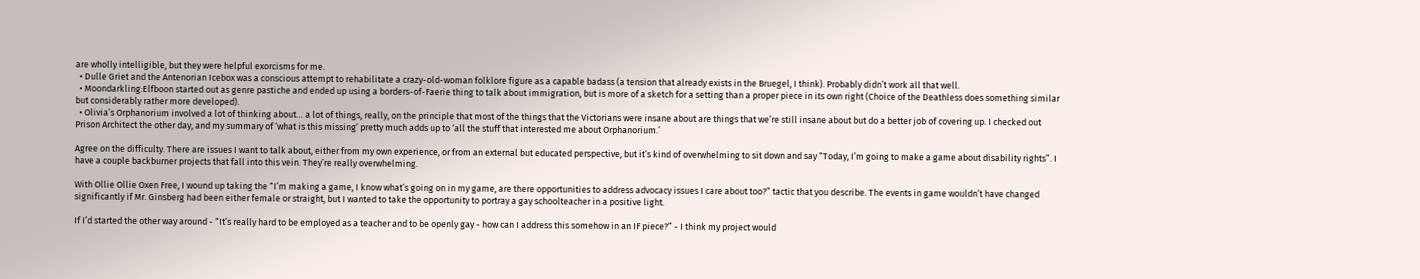are wholly intelligible, but they were helpful exorcisms for me.
  • Dulle Griet and the Antenorian Icebox was a conscious attempt to rehabilitate a crazy-old-woman folklore figure as a capable badass (a tension that already exists in the Bruegel, I think). Probably didn’t work all that well.
  • Moondarkling:Elfboon started out as genre pastiche and ended up using a borders-of-Faerie thing to talk about immigration, but is more of a sketch for a setting than a proper piece in its own right (Choice of the Deathless does something similar but considerably rather more developed).
  • Olivia’s Orphanorium involved a lot of thinking about… a lot of things, really, on the principle that most of the things that the Victorians were insane about are things that we’re still insane about but do a better job of covering up. I checked out Prison Architect the other day, and my summary of ‘what is this missing’ pretty much adds up to ‘all the stuff that interested me about Orphanorium.’

Agree on the difficulty. There are issues I want to talk about, either from my own experience, or from an external but educated perspective, but it’s kind of overwhelming to sit down and say “Today, I’m going to make a game about disability rights”. I have a couple backburner projects that fall into this vein. They’re really overwhelming.

With Ollie Ollie Oxen Free, I wound up taking the “I’m making a game, I know what’s going on in my game, are there opportunities to address advocacy issues I care about too?” tactic that you describe. The events in game wouldn’t have changed significantly if Mr. Ginsberg had been either female or straight, but I wanted to take the opportunity to portray a gay schoolteacher in a positive light.

If I’d started the other way around - “It’s really hard to be employed as a teacher and to be openly gay - how can I address this somehow in an IF piece?” - I think my project would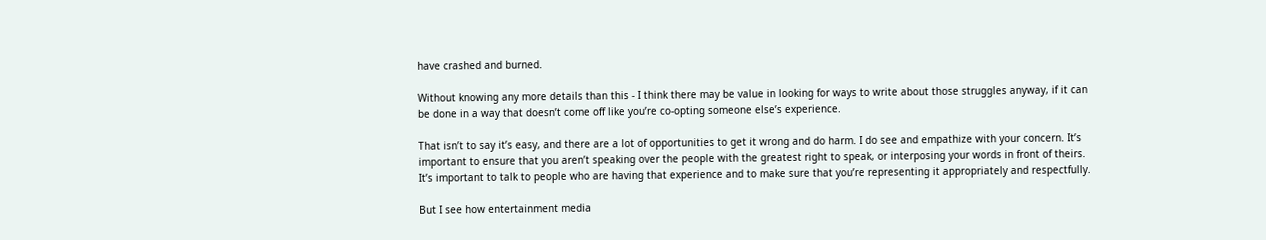have crashed and burned.

Without knowing any more details than this - I think there may be value in looking for ways to write about those struggles anyway, if it can be done in a way that doesn’t come off like you’re co-opting someone else’s experience.

That isn’t to say it’s easy, and there are a lot of opportunities to get it wrong and do harm. I do see and empathize with your concern. It’s important to ensure that you aren’t speaking over the people with the greatest right to speak, or interposing your words in front of theirs. It’s important to talk to people who are having that experience and to make sure that you’re representing it appropriately and respectfully.

But I see how entertainment media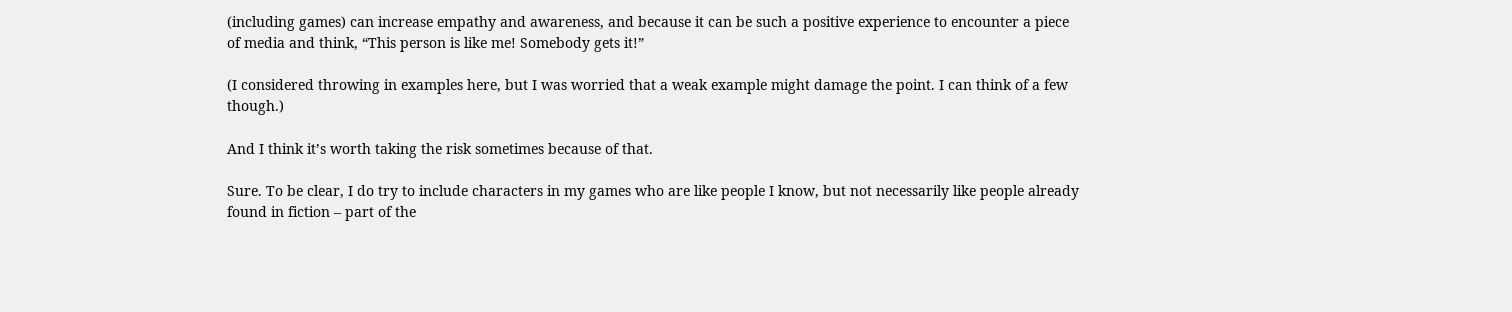(including games) can increase empathy and awareness, and because it can be such a positive experience to encounter a piece of media and think, “This person is like me! Somebody gets it!”

(I considered throwing in examples here, but I was worried that a weak example might damage the point. I can think of a few though.)

And I think it’s worth taking the risk sometimes because of that.

Sure. To be clear, I do try to include characters in my games who are like people I know, but not necessarily like people already found in fiction – part of the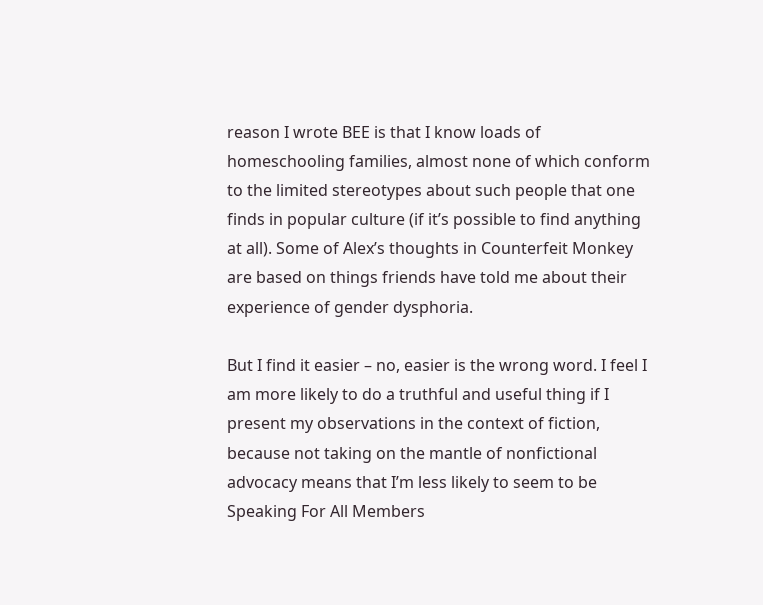reason I wrote BEE is that I know loads of homeschooling families, almost none of which conform to the limited stereotypes about such people that one finds in popular culture (if it’s possible to find anything at all). Some of Alex’s thoughts in Counterfeit Monkey are based on things friends have told me about their experience of gender dysphoria.

But I find it easier – no, easier is the wrong word. I feel I am more likely to do a truthful and useful thing if I present my observations in the context of fiction, because not taking on the mantle of nonfictional advocacy means that I’m less likely to seem to be Speaking For All Members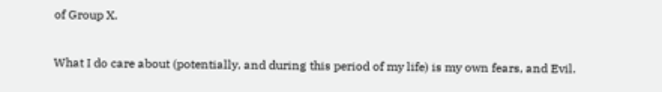of Group X.

What I do care about (potentially, and during this period of my life) is my own fears, and Evil.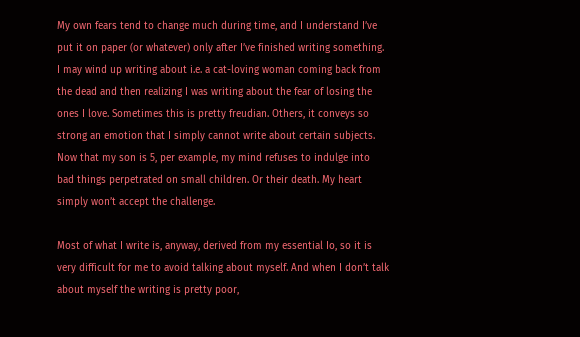My own fears tend to change much during time, and I understand I’ve put it on paper (or whatever) only after I’ve finished writing something. I may wind up writing about i.e. a cat-loving woman coming back from the dead and then realizing I was writing about the fear of losing the ones I love. Sometimes this is pretty freudian. Others, it conveys so strong an emotion that I simply cannot write about certain subjects. Now that my son is 5, per example, my mind refuses to indulge into bad things perpetrated on small children. Or their death. My heart simply won’t accept the challenge.

Most of what I write is, anyway, derived from my essential Io, so it is very difficult for me to avoid talking about myself. And when I don’t talk about myself the writing is pretty poor,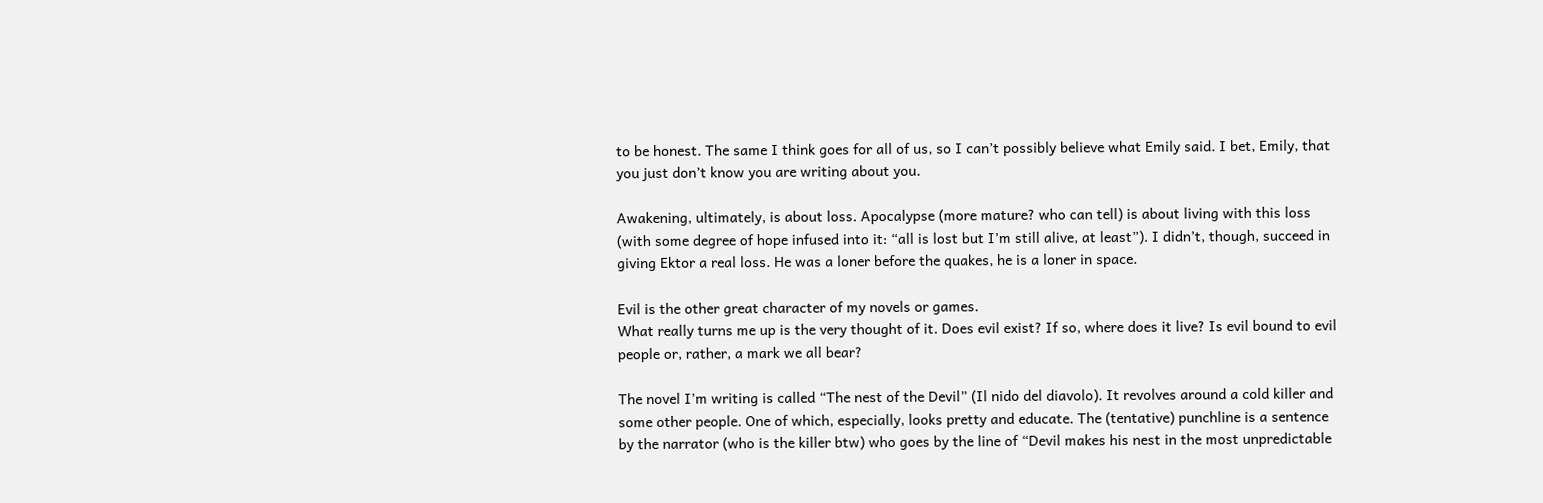to be honest. The same I think goes for all of us, so I can’t possibly believe what Emily said. I bet, Emily, that you just don’t know you are writing about you.

Awakening, ultimately, is about loss. Apocalypse (more mature? who can tell) is about living with this loss (with some degree of hope infused into it: “all is lost but I’m still alive, at least”). I didn’t, though, succeed in giving Ektor a real loss. He was a loner before the quakes, he is a loner in space.

Evil is the other great character of my novels or games.
What really turns me up is the very thought of it. Does evil exist? If so, where does it live? Is evil bound to evil people or, rather, a mark we all bear?

The novel I’m writing is called “The nest of the Devil” (Il nido del diavolo). It revolves around a cold killer and some other people. One of which, especially, looks pretty and educate. The (tentative) punchline is a sentence by the narrator (who is the killer btw) who goes by the line of “Devil makes his nest in the most unpredictable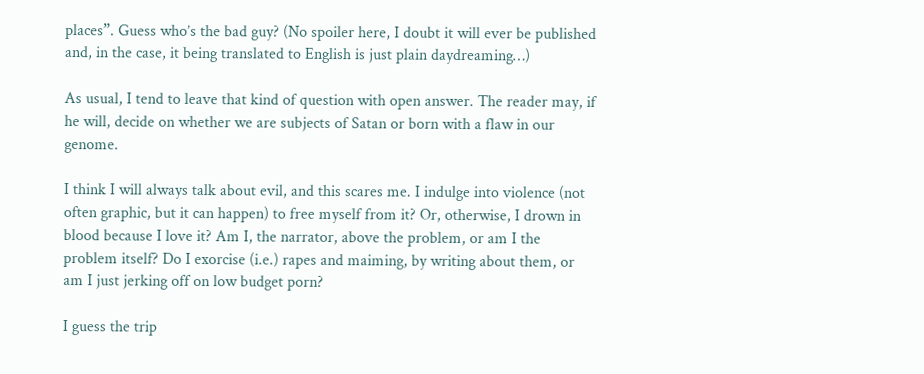places”. Guess who’s the bad guy? (No spoiler here, I doubt it will ever be published and, in the case, it being translated to English is just plain daydreaming…)

As usual, I tend to leave that kind of question with open answer. The reader may, if he will, decide on whether we are subjects of Satan or born with a flaw in our genome.

I think I will always talk about evil, and this scares me. I indulge into violence (not often graphic, but it can happen) to free myself from it? Or, otherwise, I drown in blood because I love it? Am I, the narrator, above the problem, or am I the problem itself? Do I exorcise (i.e.) rapes and maiming, by writing about them, or am I just jerking off on low budget porn?

I guess the trip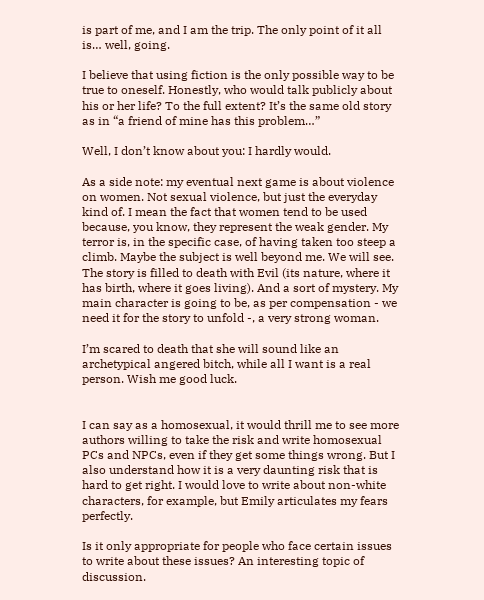is part of me, and I am the trip. The only point of it all is… well, going.

I believe that using fiction is the only possible way to be true to oneself. Honestly, who would talk publicly about his or her life? To the full extent? It’s the same old story as in “a friend of mine has this problem…”

Well, I don’t know about you: I hardly would.

As a side note: my eventual next game is about violence on women. Not sexual violence, but just the everyday kind of. I mean the fact that women tend to be used because, you know, they represent the weak gender. My terror is, in the specific case, of having taken too steep a climb. Maybe the subject is well beyond me. We will see. The story is filled to death with Evil (its nature, where it has birth, where it goes living). And a sort of mystery. My main character is going to be, as per compensation - we need it for the story to unfold -, a very strong woman.

I’m scared to death that she will sound like an archetypical angered bitch, while all I want is a real person. Wish me good luck.


I can say as a homosexual, it would thrill me to see more authors willing to take the risk and write homosexual PCs and NPCs, even if they get some things wrong. But I also understand how it is a very daunting risk that is hard to get right. I would love to write about non-white characters, for example, but Emily articulates my fears perfectly.

Is it only appropriate for people who face certain issues to write about these issues? An interesting topic of discussion.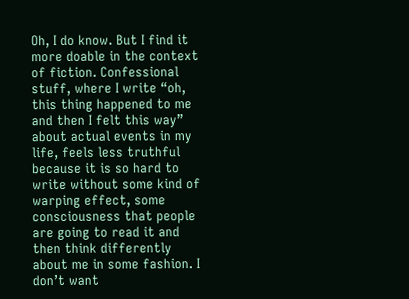Oh, I do know. But I find it more doable in the context of fiction. Confessional stuff, where I write “oh, this thing happened to me and then I felt this way” about actual events in my life, feels less truthful because it is so hard to write without some kind of warping effect, some consciousness that people are going to read it and then think differently about me in some fashion. I don’t want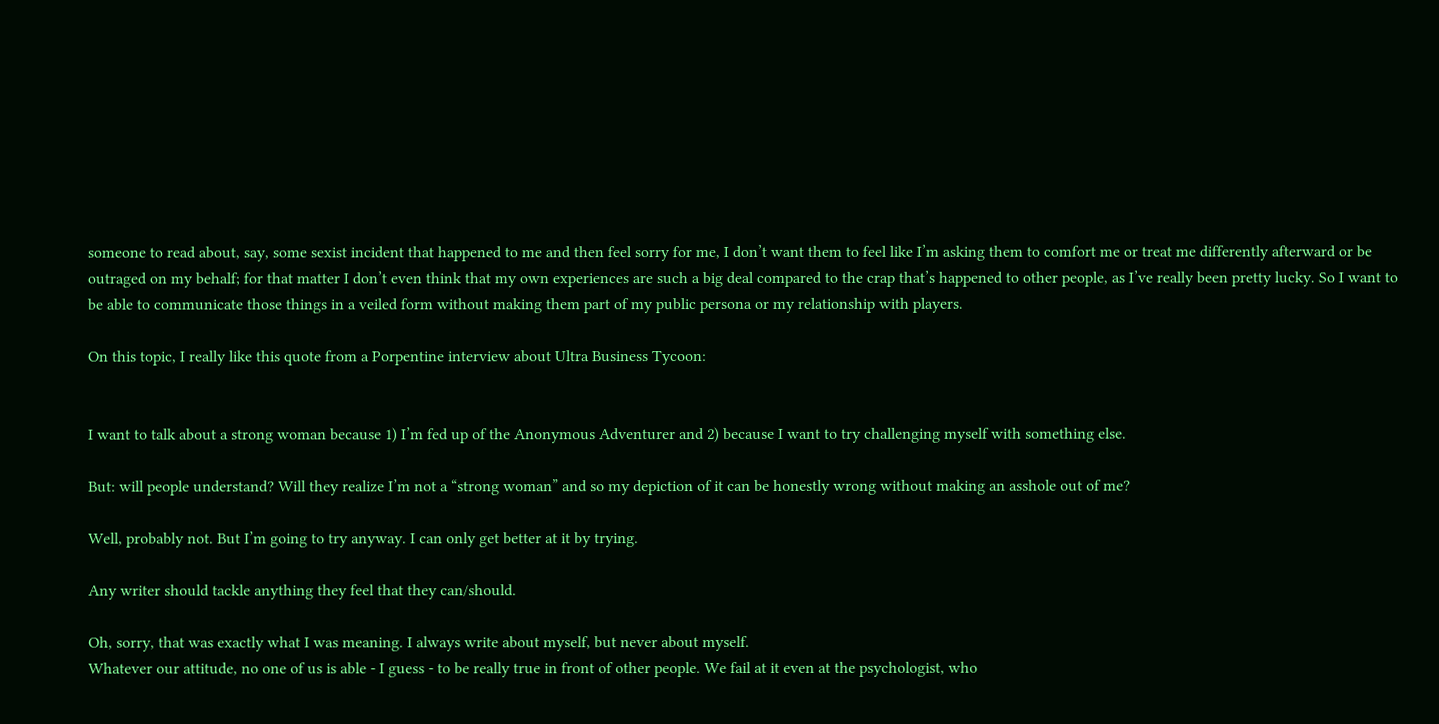someone to read about, say, some sexist incident that happened to me and then feel sorry for me, I don’t want them to feel like I’m asking them to comfort me or treat me differently afterward or be outraged on my behalf; for that matter I don’t even think that my own experiences are such a big deal compared to the crap that’s happened to other people, as I’ve really been pretty lucky. So I want to be able to communicate those things in a veiled form without making them part of my public persona or my relationship with players.

On this topic, I really like this quote from a Porpentine interview about Ultra Business Tycoon:


I want to talk about a strong woman because 1) I’m fed up of the Anonymous Adventurer and 2) because I want to try challenging myself with something else.

But: will people understand? Will they realize I’m not a “strong woman” and so my depiction of it can be honestly wrong without making an asshole out of me?

Well, probably not. But I’m going to try anyway. I can only get better at it by trying.

Any writer should tackle anything they feel that they can/should.

Oh, sorry, that was exactly what I was meaning. I always write about myself, but never about myself.
Whatever our attitude, no one of us is able - I guess - to be really true in front of other people. We fail at it even at the psychologist, who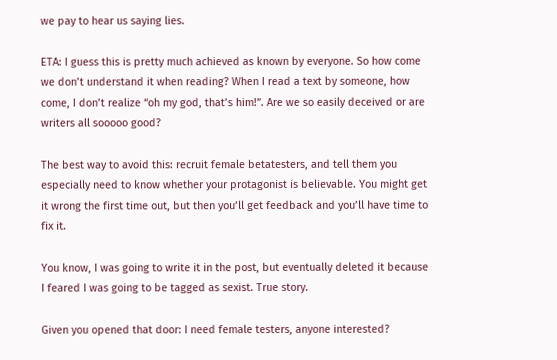we pay to hear us saying lies.

ETA: I guess this is pretty much achieved as known by everyone. So how come we don’t understand it when reading? When I read a text by someone, how come, I don’t realize “oh my god, that’s him!”. Are we so easily deceived or are writers all sooooo good?

The best way to avoid this: recruit female betatesters, and tell them you especially need to know whether your protagonist is believable. You might get it wrong the first time out, but then you’ll get feedback and you’ll have time to fix it.

You know, I was going to write it in the post, but eventually deleted it because I feared I was going to be tagged as sexist. True story.

Given you opened that door: I need female testers, anyone interested?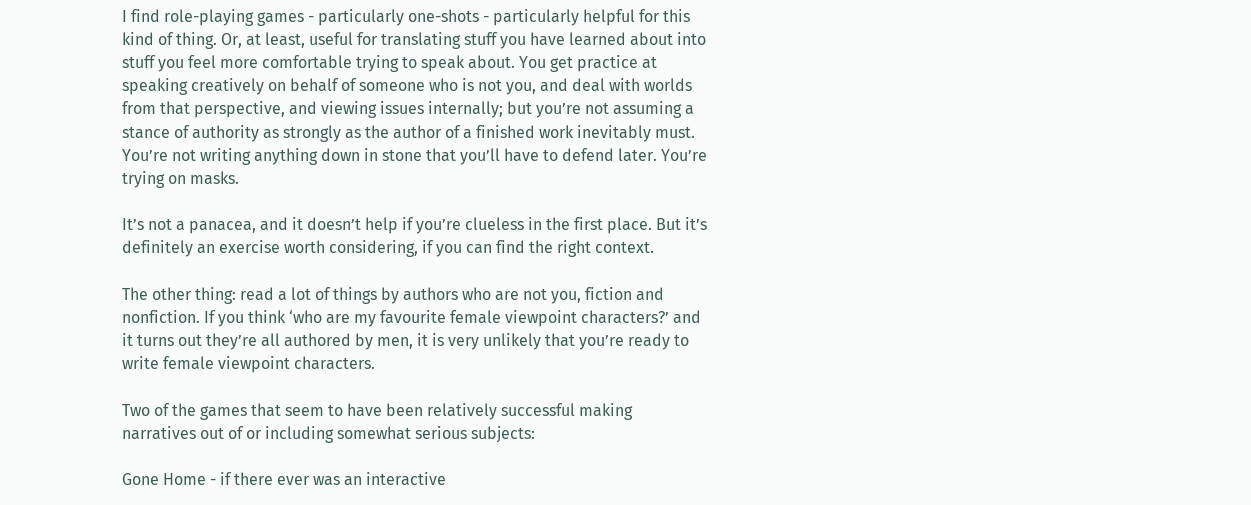I find role-playing games - particularly one-shots - particularly helpful for this kind of thing. Or, at least, useful for translating stuff you have learned about into stuff you feel more comfortable trying to speak about. You get practice at speaking creatively on behalf of someone who is not you, and deal with worlds from that perspective, and viewing issues internally; but you’re not assuming a stance of authority as strongly as the author of a finished work inevitably must. You’re not writing anything down in stone that you’ll have to defend later. You’re trying on masks.

It’s not a panacea, and it doesn’t help if you’re clueless in the first place. But it’s definitely an exercise worth considering, if you can find the right context.

The other thing: read a lot of things by authors who are not you, fiction and nonfiction. If you think ‘who are my favourite female viewpoint characters?’ and it turns out they’re all authored by men, it is very unlikely that you’re ready to write female viewpoint characters.

Two of the games that seem to have been relatively successful making narratives out of or including somewhat serious subjects:

Gone Home - if there ever was an interactive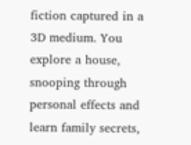fiction captured in a 3D medium. You explore a house, snooping through personal effects and learn family secrets,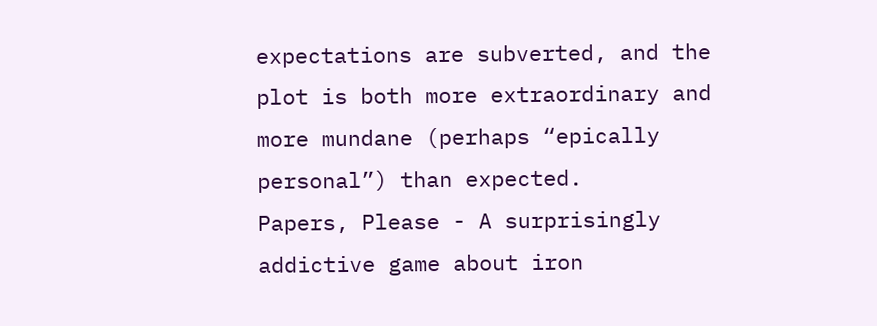expectations are subverted, and the plot is both more extraordinary and more mundane (perhaps “epically personal”) than expected.
Papers, Please - A surprisingly addictive game about iron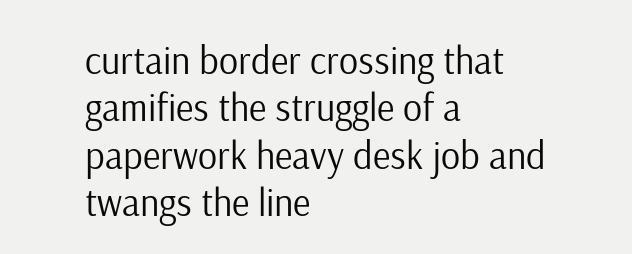curtain border crossing that gamifies the struggle of a paperwork heavy desk job and twangs the line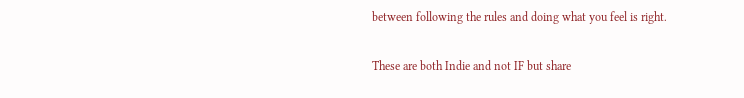between following the rules and doing what you feel is right.

These are both Indie and not IF but share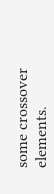some crossover elements.